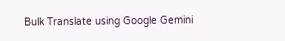Bulk Translate using Google Gemini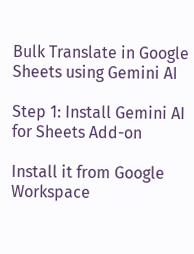Bulk Translate in Google Sheets using Gemini AI

Step 1: Install Gemini AI for Sheets Add-on

Install it from Google Workspace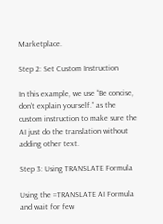Marketplace.

Step 2: Set Custom Instruction

In this example, we use “Be concise, don’t explain yourself.” as the custom instruction to make sure the AI just do the translation without adding other text.

Step 3: Using TRANSLATE Formula

Using the =TRANSLATE AI Formula and wait for few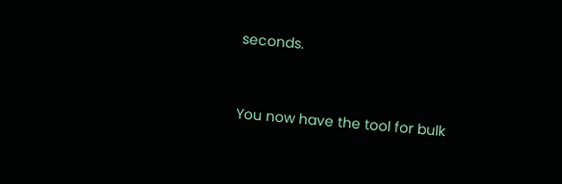seconds.


You now have the tool for bulk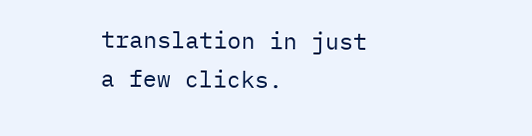translation in just a few clicks.